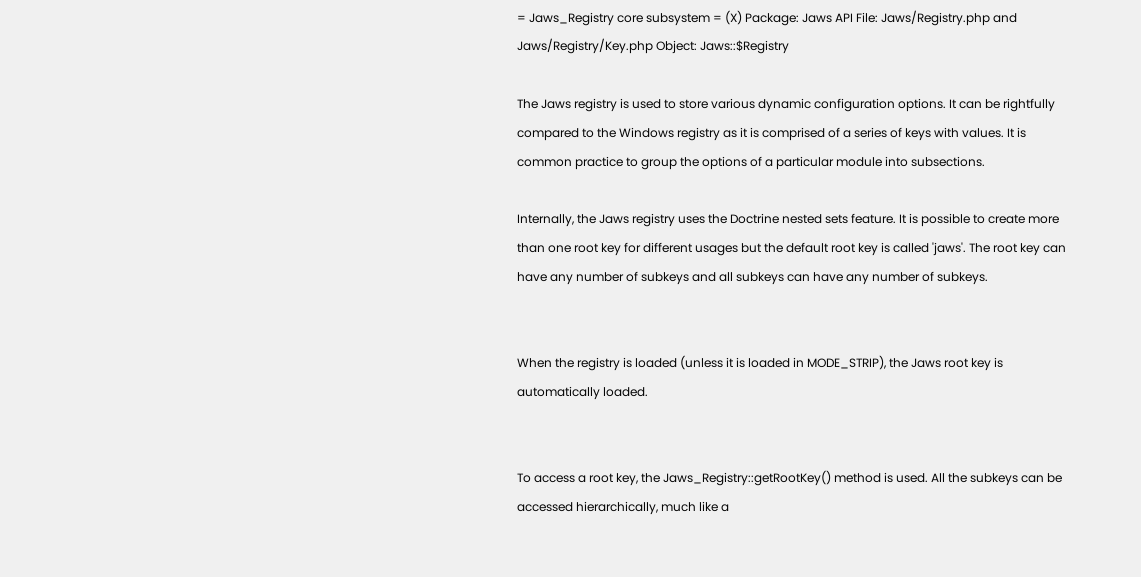= Jaws_Registry core subsystem = (X) Package: Jaws API File: Jaws/Registry.php and Jaws/Registry/Key.php Object: Jaws::$Registry

The Jaws registry is used to store various dynamic configuration options. It can be rightfully compared to the Windows registry as it is comprised of a series of keys with values. It is common practice to group the options of a particular module into subsections.

Internally, the Jaws registry uses the Doctrine nested sets feature. It is possible to create more than one root key for different usages but the default root key is called 'jaws'. The root key can have any number of subkeys and all subkeys can have any number of subkeys.


When the registry is loaded (unless it is loaded in MODE_STRIP), the Jaws root key is automatically loaded.


To access a root key, the Jaws_Registry::getRootKey() method is used. All the subkeys can be accessed hierarchically, much like a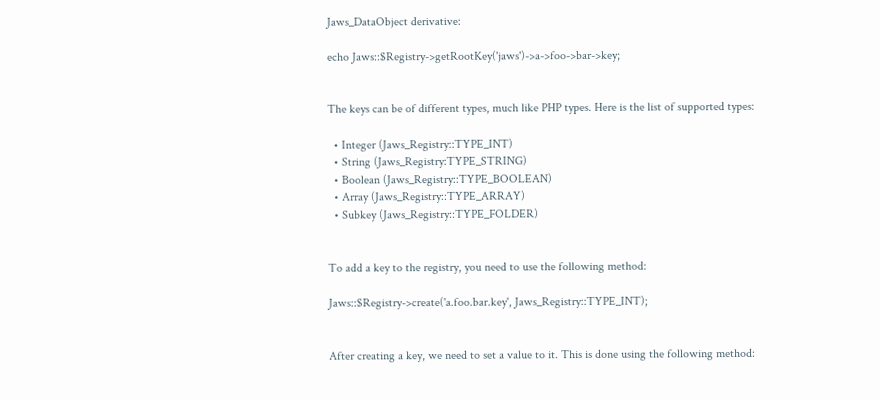Jaws_DataObject derivative:

echo Jaws::$Registry->getRootKey('jaws')->a->foo->bar->key;


The keys can be of different types, much like PHP types. Here is the list of supported types:

  • Integer (Jaws_Registry::TYPE_INT)
  • String (Jaws_Registry:TYPE_STRING)
  • Boolean (Jaws_Registry::TYPE_BOOLEAN)
  • Array (Jaws_Registry::TYPE_ARRAY)
  • Subkey (Jaws_Registry::TYPE_FOLDER)


To add a key to the registry, you need to use the following method:

Jaws::$Registry->create('a.foo.bar.key', Jaws_Registry::TYPE_INT);


After creating a key, we need to set a value to it. This is done using the following method: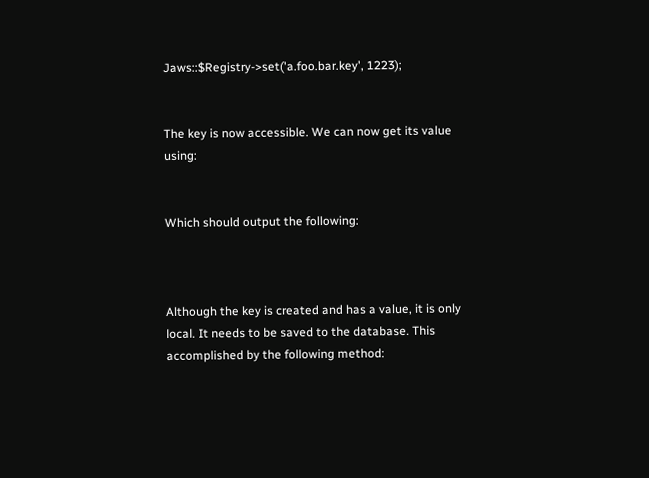Jaws::$Registry->set('a.foo.bar.key', 1223);


The key is now accessible. We can now get its value using:


Which should output the following:



Although the key is created and has a value, it is only local. It needs to be saved to the database. This accomplished by the following method: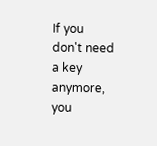If you don't need a key anymore, you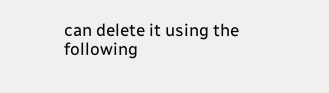can delete it using the following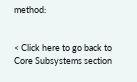method:


< Click here to go back to Core Subsystems section